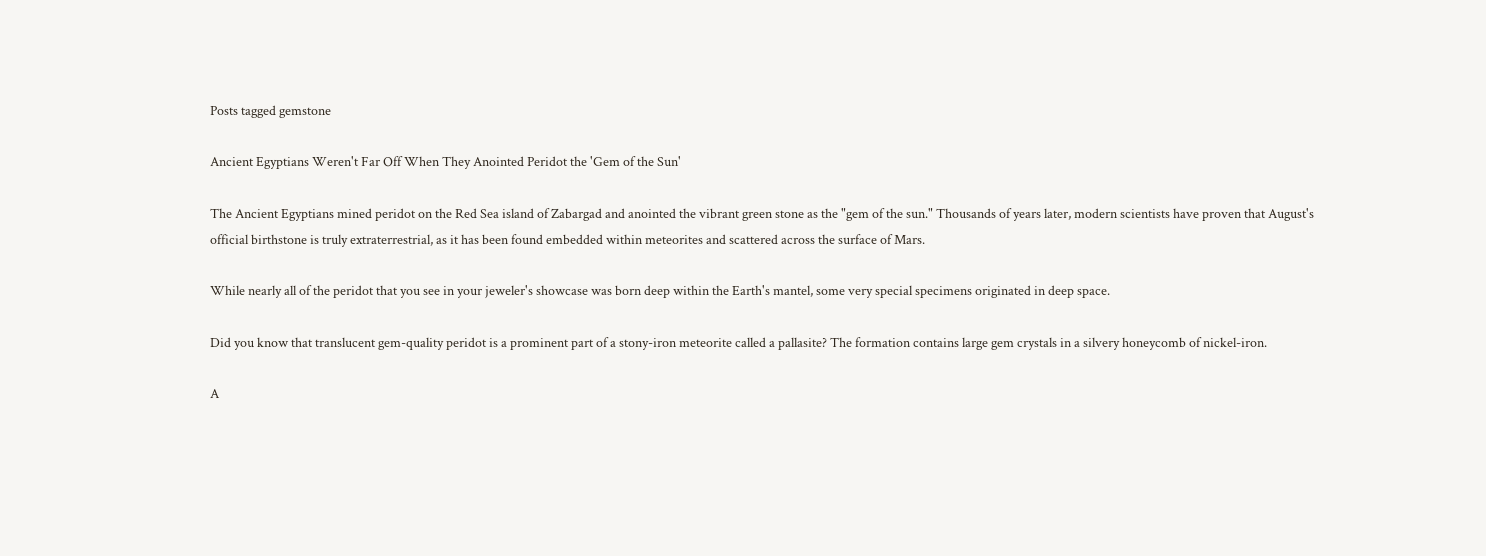Posts tagged gemstone

Ancient Egyptians Weren't Far Off When They Anointed Peridot the 'Gem of the Sun'

The Ancient Egyptians mined peridot on the Red Sea island of Zabargad and anointed the vibrant green stone as the "gem of the sun." Thousands of years later, modern scientists have proven that August's official birthstone is truly extraterrestrial, as it has been found embedded within meteorites and scattered across the surface of Mars.

While nearly all of the peridot that you see in your jeweler's showcase was born deep within the Earth's mantel, some very special specimens originated in deep space.

Did you know that translucent gem-quality peridot is a prominent part of a stony-iron meteorite called a pallasite? The formation contains large gem crystals in a silvery honeycomb of nickel-iron.

A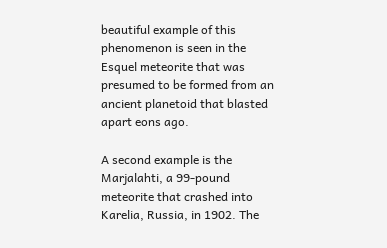beautiful example of this phenomenon is seen in the Esquel meteorite that was presumed to be formed from an ancient planetoid that blasted apart eons ago.

A second example is the Marjalahti, a 99-pound meteorite that crashed into Karelia, Russia, in 1902. The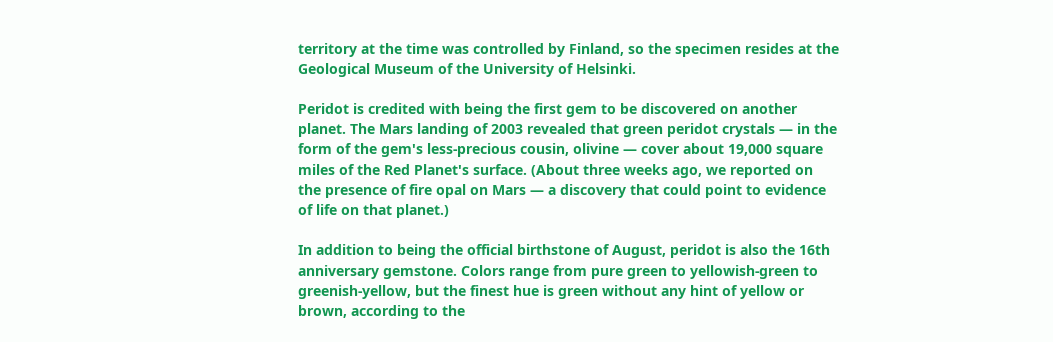territory at the time was controlled by Finland, so the specimen resides at the Geological Museum of the University of Helsinki.

Peridot is credited with being the first gem to be discovered on another planet. The Mars landing of 2003 revealed that green peridot crystals — in the form of the gem's less-precious cousin, olivine — cover about 19,000 square miles of the Red Planet's surface. (About three weeks ago, we reported on the presence of fire opal on Mars — a discovery that could point to evidence of life on that planet.)

In addition to being the official birthstone of August, peridot is also the 16th anniversary gemstone. Colors range from pure green to yellowish-green to greenish-yellow, but the finest hue is green without any hint of yellow or brown, according to the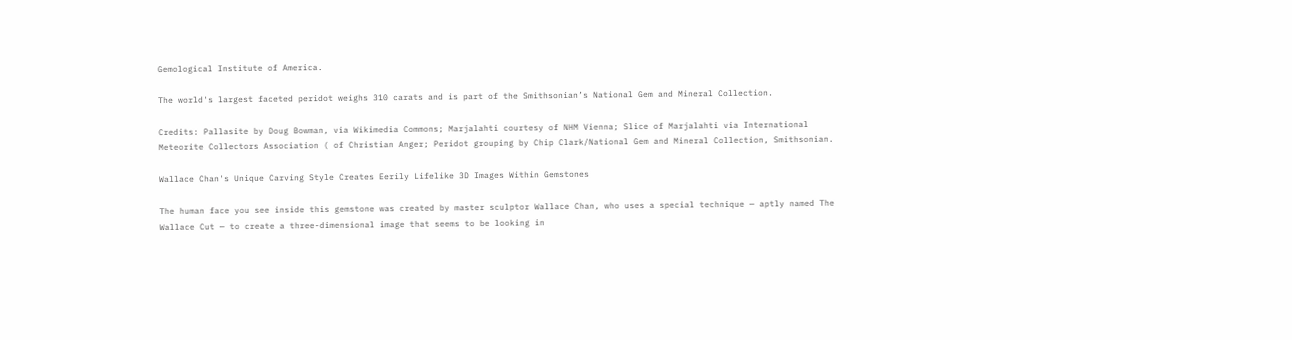Gemological Institute of America.

The world's largest faceted peridot weighs 310 carats and is part of the Smithsonian’s National Gem and Mineral Collection.

Credits: Pallasite by Doug Bowman, via Wikimedia Commons; Marjalahti courtesy of NHM Vienna; Slice of Marjalahti via International Meteorite Collectors Association ( of Christian Anger; Peridot grouping by Chip Clark/National Gem and Mineral Collection, Smithsonian.

Wallace Chan's Unique Carving Style Creates Eerily Lifelike 3D Images Within Gemstones

The human face you see inside this gemstone was created by master sculptor Wallace Chan, who uses a special technique — aptly named The Wallace Cut — to create a three-dimensional image that seems to be looking in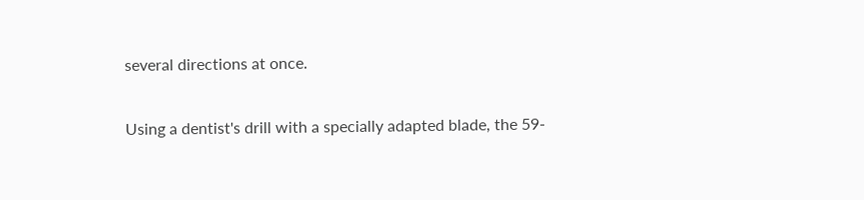several directions at once.

Using a dentist's drill with a specially adapted blade, the 59-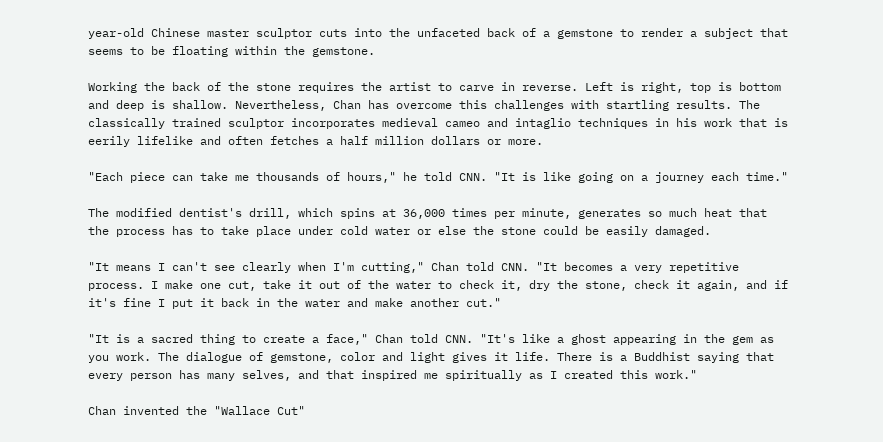year-old Chinese master sculptor cuts into the unfaceted back of a gemstone to render a subject that seems to be floating within the gemstone.

Working the back of the stone requires the artist to carve in reverse. Left is right, top is bottom and deep is shallow. Nevertheless, Chan has overcome this challenges with startling results. The classically trained sculptor incorporates medieval cameo and intaglio techniques in his work that is eerily lifelike and often fetches a half million dollars or more.

"Each piece can take me thousands of hours," he told CNN. "It is like going on a journey each time."

The modified dentist's drill, which spins at 36,000 times per minute, generates so much heat that the process has to take place under cold water or else the stone could be easily damaged.

"It means I can't see clearly when I'm cutting," Chan told CNN. "It becomes a very repetitive process. I make one cut, take it out of the water to check it, dry the stone, check it again, and if it's fine I put it back in the water and make another cut."

"It is a sacred thing to create a face," Chan told CNN. "It's like a ghost appearing in the gem as you work. The dialogue of gemstone, color and light gives it life. There is a Buddhist saying that every person has many selves, and that inspired me spiritually as I created this work."

Chan invented the "Wallace Cut"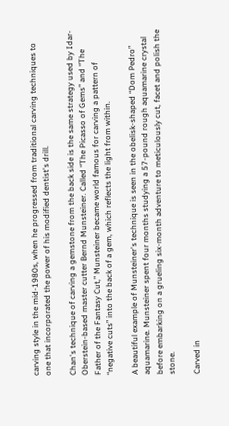carving style in the mid-1980s, when he progressed from traditional carving techniques to one that incorporated the power of his modified dentist's drill.

Chan's technique of carving a gemstone from the back side is the same strategy used by Idar-Oberstein-based master cutter Bernd Munsteiner. Called “The Picasso of Gems” and “The Father of the Fantasy Cut,” Munsteiner became world famous for carving a pattern of “negative cuts” into the back of a gem, which reflects the light from within.

A beautiful example of Munsteiner's technique is seen in the obelisk-shaped “Dom Pedro” aquamarine. Munsteiner spent four months studying a 57-pound rough aquamarine crystal before embarking on a grueling six-month adventure to meticulously cut, facet and polish the stone.

Carved in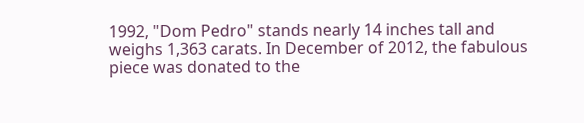1992, "Dom Pedro" stands nearly 14 inches tall and weighs 1,363 carats. In December of 2012, the fabulous piece was donated to the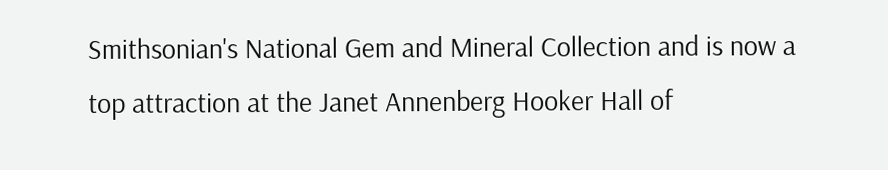Smithsonian's National Gem and Mineral Collection and is now a top attraction at the Janet Annenberg Hooker Hall of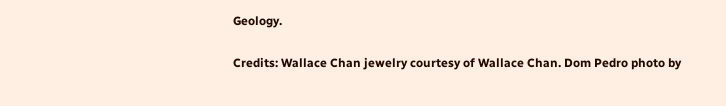Geology.

Credits: Wallace Chan jewelry courtesy of Wallace Chan. Dom Pedro photo by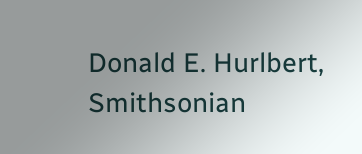Donald E. Hurlbert, Smithsonian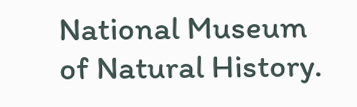National Museum of Natural History.